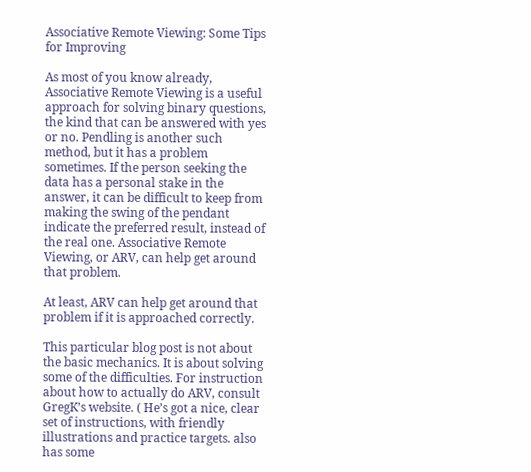Associative Remote Viewing: Some Tips for Improving

As most of you know already, Associative Remote Viewing is a useful approach for solving binary questions, the kind that can be answered with yes or no. Pendling is another such method, but it has a problem sometimes. If the person seeking the data has a personal stake in the answer, it can be difficult to keep from making the swing of the pendant indicate the preferred result, instead of the real one. Associative Remote Viewing, or ARV, can help get around that problem.

At least, ARV can help get around that problem if it is approached correctly.

This particular blog post is not about the basic mechanics. It is about solving some of the difficulties. For instruction about how to actually do ARV, consult GregK’s website. ( He’s got a nice, clear set of instructions, with friendly illustrations and practice targets. also has some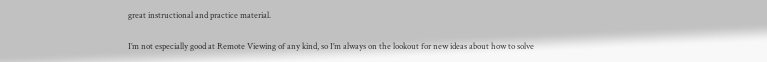great instructional and practice material.

I’m not especially good at Remote Viewing of any kind, so I’m always on the lookout for new ideas about how to solve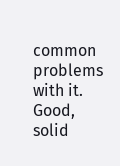common problems with it. Good, solid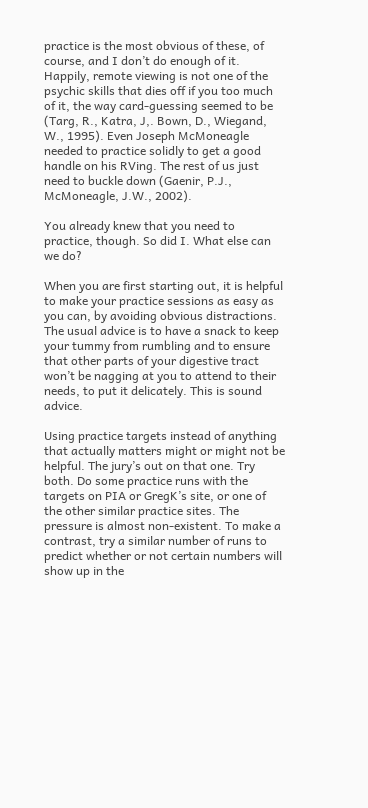practice is the most obvious of these, of course, and I don’t do enough of it. Happily, remote viewing is not one of the psychic skills that dies off if you too much of it, the way card-guessing seemed to be (Targ, R., Katra, J,. Bown, D., Wiegand, W., 1995). Even Joseph McMoneagle needed to practice solidly to get a good handle on his RVing. The rest of us just need to buckle down (Gaenir, P.J., McMoneagle, J.W., 2002).

You already knew that you need to practice, though. So did I. What else can we do?

When you are first starting out, it is helpful to make your practice sessions as easy as you can, by avoiding obvious distractions. The usual advice is to have a snack to keep your tummy from rumbling and to ensure that other parts of your digestive tract won’t be nagging at you to attend to their needs, to put it delicately. This is sound advice.

Using practice targets instead of anything that actually matters might or might not be helpful. The jury’s out on that one. Try both. Do some practice runs with the targets on PIA or GregK’s site, or one of the other similar practice sites. The pressure is almost non-existent. To make a contrast, try a similar number of runs to predict whether or not certain numbers will show up in the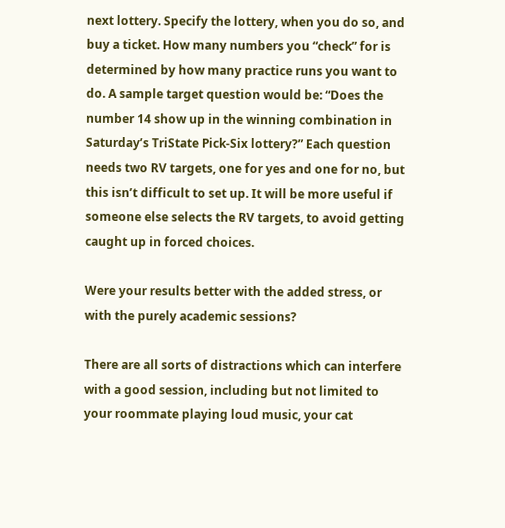next lottery. Specify the lottery, when you do so, and buy a ticket. How many numbers you “check” for is determined by how many practice runs you want to do. A sample target question would be: “Does the number 14 show up in the winning combination in Saturday’s TriState Pick-Six lottery?” Each question needs two RV targets, one for yes and one for no, but this isn’t difficult to set up. It will be more useful if someone else selects the RV targets, to avoid getting caught up in forced choices.

Were your results better with the added stress, or with the purely academic sessions?

There are all sorts of distractions which can interfere with a good session, including but not limited to your roommate playing loud music, your cat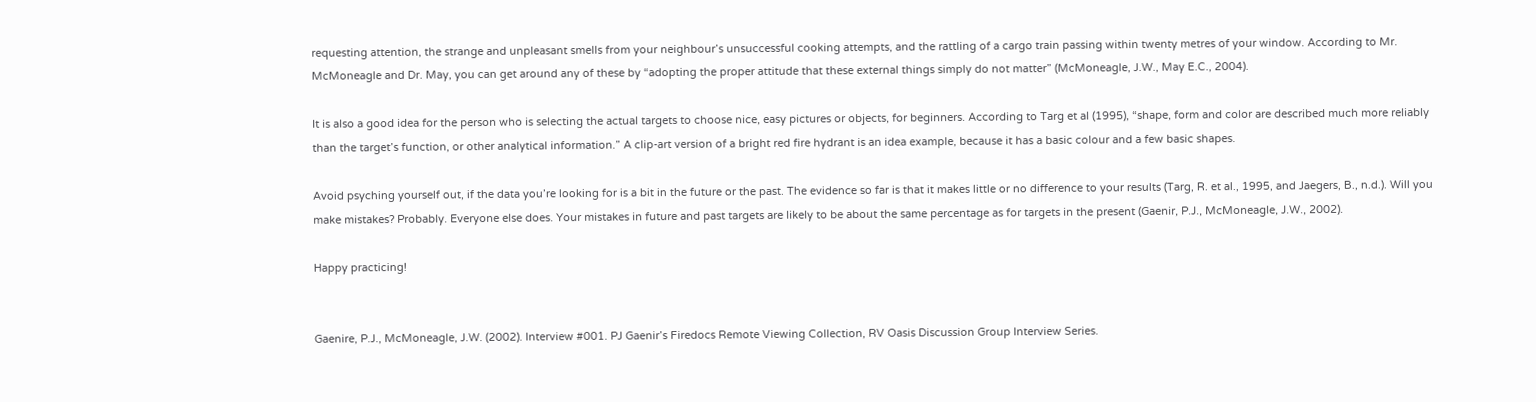requesting attention, the strange and unpleasant smells from your neighbour’s unsuccessful cooking attempts, and the rattling of a cargo train passing within twenty metres of your window. According to Mr. McMoneagle and Dr. May, you can get around any of these by “adopting the proper attitude that these external things simply do not matter” (McMoneagle, J.W., May E.C., 2004).

It is also a good idea for the person who is selecting the actual targets to choose nice, easy pictures or objects, for beginners. According to Targ et al (1995), “shape, form and color are described much more reliably than the target’s function, or other analytical information.” A clip-art version of a bright red fire hydrant is an idea example, because it has a basic colour and a few basic shapes.

Avoid psyching yourself out, if the data you’re looking for is a bit in the future or the past. The evidence so far is that it makes little or no difference to your results (Targ, R. et al., 1995, and Jaegers, B., n.d.). Will you make mistakes? Probably. Everyone else does. Your mistakes in future and past targets are likely to be about the same percentage as for targets in the present (Gaenir, P.J., McMoneagle, J.W., 2002).

Happy practicing!


Gaenire, P.J., McMoneagle, J.W. (2002). Interview #001. PJ Gaenir’s Firedocs Remote Viewing Collection, RV Oasis Discussion Group Interview Series.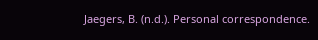Jaegers, B. (n.d.). Personal correspondence.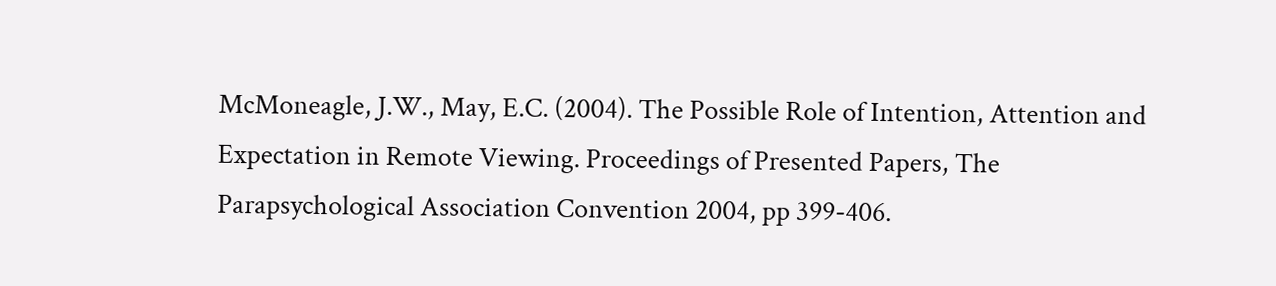McMoneagle, J.W., May, E.C. (2004). The Possible Role of Intention, Attention and Expectation in Remote Viewing. Proceedings of Presented Papers, The Parapsychological Association Convention 2004, pp 399-406.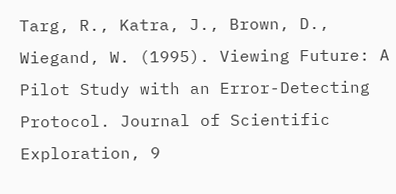Targ, R., Katra, J., Brown, D., Wiegand, W. (1995). Viewing Future: A Pilot Study with an Error-Detecting Protocol. Journal of Scientific Exploration, 9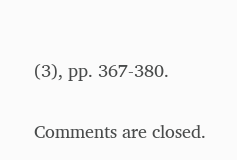(3), pp. 367-380.

Comments are closed.